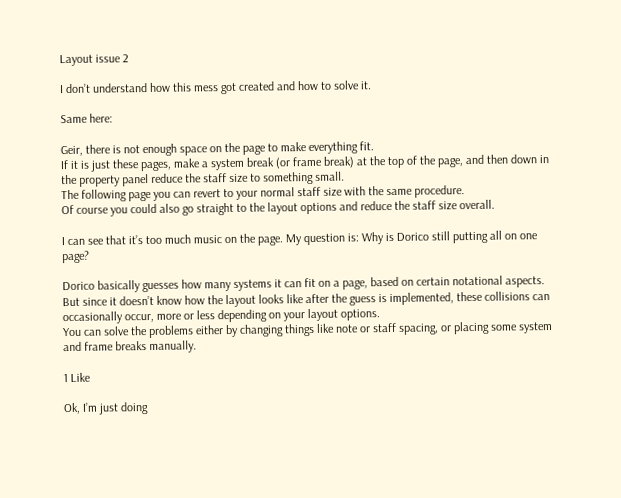Layout issue 2

I don’t understand how this mess got created and how to solve it.

Same here:

Geir, there is not enough space on the page to make everything fit.
If it is just these pages, make a system break (or frame break) at the top of the page, and then down in the property panel reduce the staff size to something small.
The following page you can revert to your normal staff size with the same procedure.
Of course you could also go straight to the layout options and reduce the staff size overall.

I can see that it’s too much music on the page. My question is: Why is Dorico still putting all on one page?

Dorico basically guesses how many systems it can fit on a page, based on certain notational aspects. But since it doesn’t know how the layout looks like after the guess is implemented, these collisions can occasionally occur, more or less depending on your layout options.
You can solve the problems either by changing things like note or staff spacing, or placing some system and frame breaks manually.

1 Like

Ok, I’m just doing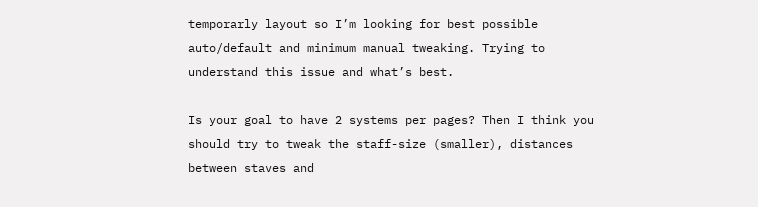temporarly layout so I’m looking for best possible auto/default and minimum manual tweaking. Trying to understand this issue and what’s best.

Is your goal to have 2 systems per pages? Then I think you should try to tweak the staff-size (smaller), distances between staves and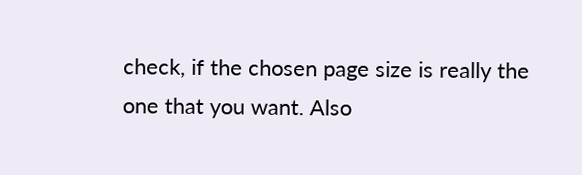check, if the chosen page size is really the one that you want. Also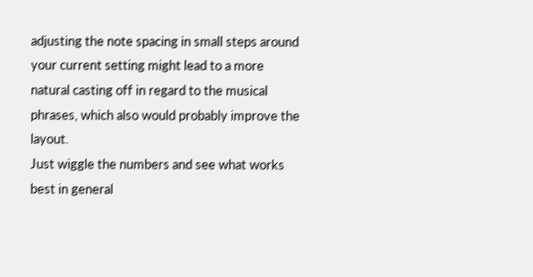adjusting the note spacing in small steps around your current setting might lead to a more natural casting off in regard to the musical phrases, which also would probably improve the layout.
Just wiggle the numbers and see what works best in general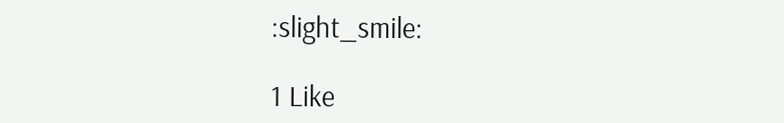:slight_smile:

1 Like